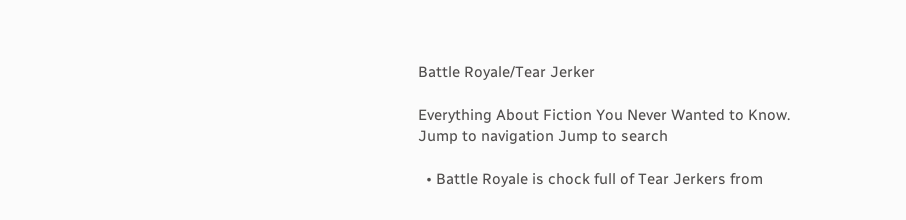Battle Royale/Tear Jerker

Everything About Fiction You Never Wanted to Know.
Jump to navigation Jump to search

  • Battle Royale is chock full of Tear Jerkers from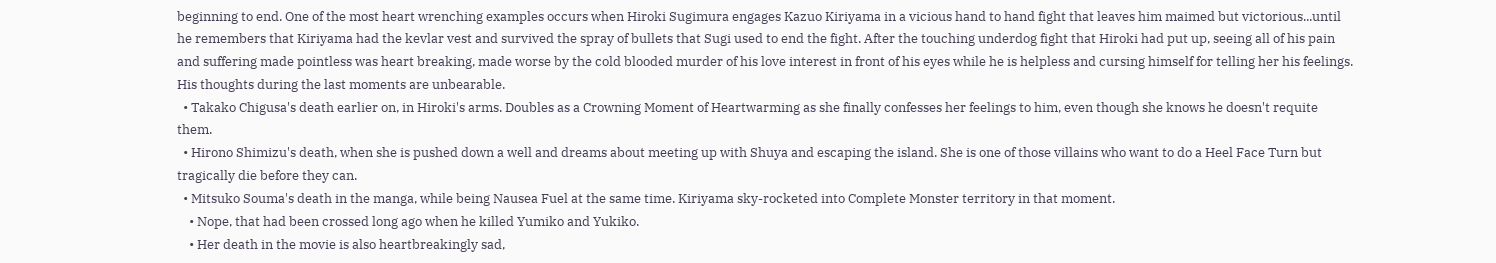beginning to end. One of the most heart wrenching examples occurs when Hiroki Sugimura engages Kazuo Kiriyama in a vicious hand to hand fight that leaves him maimed but victorious...until he remembers that Kiriyama had the kevlar vest and survived the spray of bullets that Sugi used to end the fight. After the touching underdog fight that Hiroki had put up, seeing all of his pain and suffering made pointless was heart breaking, made worse by the cold blooded murder of his love interest in front of his eyes while he is helpless and cursing himself for telling her his feelings. His thoughts during the last moments are unbearable.
  • Takako Chigusa's death earlier on, in Hiroki's arms. Doubles as a Crowning Moment of Heartwarming as she finally confesses her feelings to him, even though she knows he doesn't requite them.
  • Hirono Shimizu's death, when she is pushed down a well and dreams about meeting up with Shuya and escaping the island. She is one of those villains who want to do a Heel Face Turn but tragically die before they can.
  • Mitsuko Souma's death in the manga, while being Nausea Fuel at the same time. Kiriyama sky-rocketed into Complete Monster territory in that moment.
    • Nope, that had been crossed long ago when he killed Yumiko and Yukiko.
    • Her death in the movie is also heartbreakingly sad,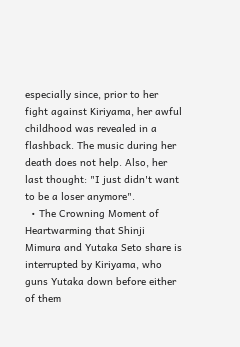especially since, prior to her fight against Kiriyama, her awful childhood was revealed in a flashback. The music during her death does not help. Also, her last thought: "I just didn't want to be a loser anymore".
  • The Crowning Moment of Heartwarming that Shinji Mimura and Yutaka Seto share is interrupted by Kiriyama, who guns Yutaka down before either of them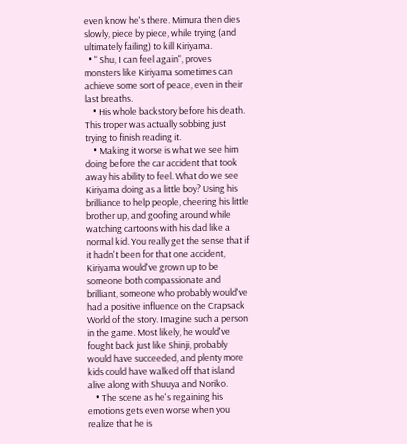even know he's there. Mimura then dies slowly, piece by piece, while trying (and ultimately failing) to kill Kiriyama.
  • " Shu, I can feel again", proves monsters like Kiriyama sometimes can achieve some sort of peace, even in their last breaths.
    • His whole backstory before his death. This troper was actually sobbing just trying to finish reading it.
    • Making it worse is what we see him doing before the car accident that took away his ability to feel. What do we see Kiriyama doing as a little boy? Using his brilliance to help people, cheering his little brother up, and goofing around while watching cartoons with his dad like a normal kid. You really get the sense that if it hadn't been for that one accident, Kiriyama would've grown up to be someone both compassionate and brilliant, someone who probably would've had a positive influence on the Crapsack World of the story. Imagine such a person in the game. Most likely, he would've fought back just like Shinji, probably would have succeeded, and plenty more kids could have walked off that island alive along with Shuuya and Noriko.
    • The scene as he's regaining his emotions gets even worse when you realize that he is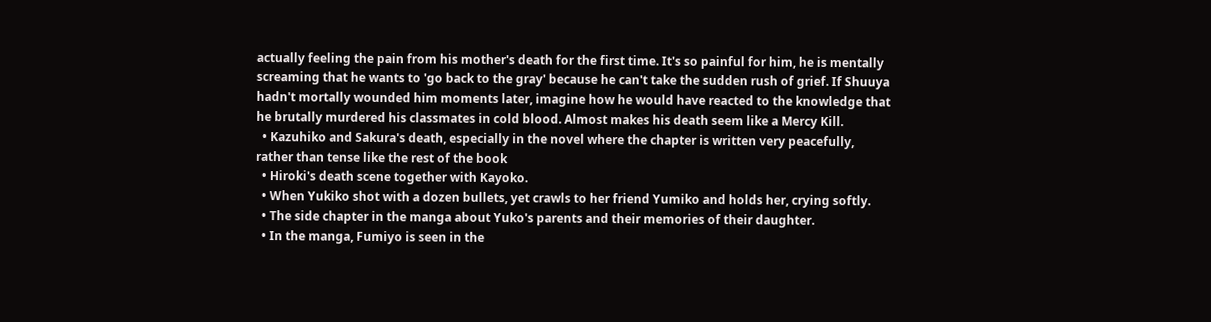actually feeling the pain from his mother's death for the first time. It's so painful for him, he is mentally screaming that he wants to 'go back to the gray' because he can't take the sudden rush of grief. If Shuuya hadn't mortally wounded him moments later, imagine how he would have reacted to the knowledge that he brutally murdered his classmates in cold blood. Almost makes his death seem like a Mercy Kill.
  • Kazuhiko and Sakura's death, especially in the novel where the chapter is written very peacefully, rather than tense like the rest of the book
  • Hiroki's death scene together with Kayoko.
  • When Yukiko shot with a dozen bullets, yet crawls to her friend Yumiko and holds her, crying softly.
  • The side chapter in the manga about Yuko's parents and their memories of their daughter.
  • In the manga, Fumiyo is seen in the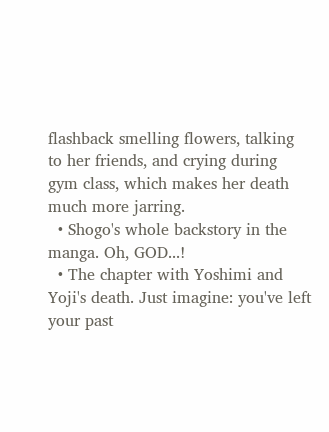flashback smelling flowers, talking to her friends, and crying during gym class, which makes her death much more jarring.
  • Shogo's whole backstory in the manga. Oh, GOD...!
  • The chapter with Yoshimi and Yoji's death. Just imagine: you've left your past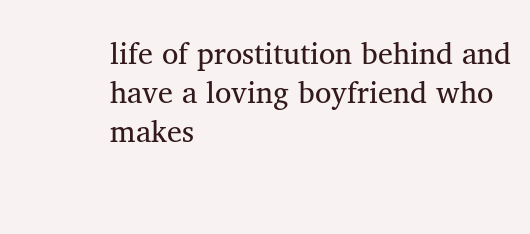life of prostitution behind and have a loving boyfriend who makes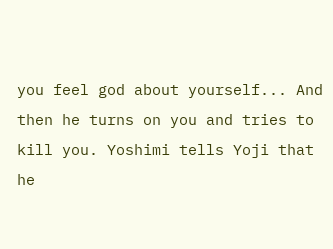you feel god about yourself... And then he turns on you and tries to kill you. Yoshimi tells Yoji that he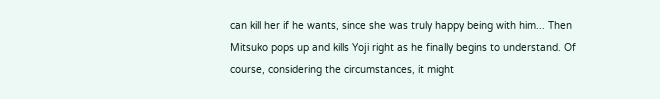can kill her if he wants, since she was truly happy being with him... Then Mitsuko pops up and kills Yoji right as he finally begins to understand. Of course, considering the circumstances, it might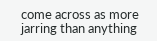come across as more jarring than anything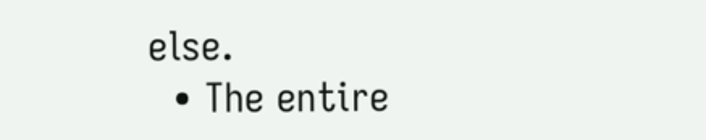else.
  • The entire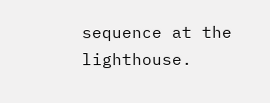sequence at the lighthouse.